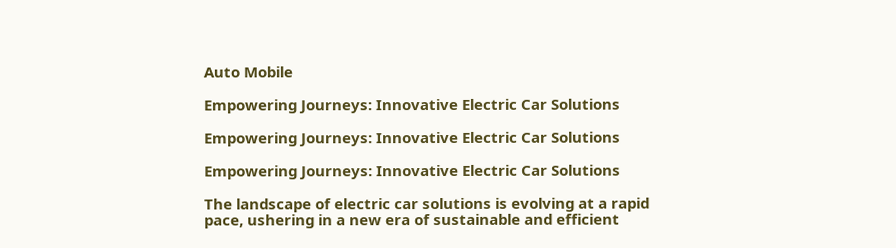Auto Mobile

Empowering Journeys: Innovative Electric Car Solutions

Empowering Journeys: Innovative Electric Car Solutions

Empowering Journeys: Innovative Electric Car Solutions

The landscape of electric car solutions is evolving at a rapid pace, ushering in a new era of sustainable and efficient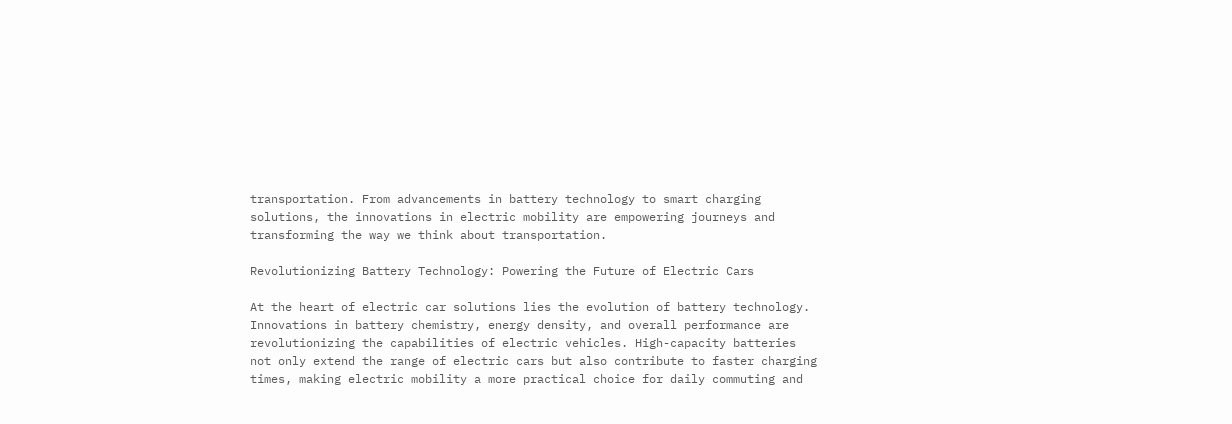transportation. From advancements in battery technology to smart charging solutions, the innovations in electric mobility are empowering journeys and transforming the way we think about transportation.

Revolutionizing Battery Technology: Powering the Future of Electric Cars

At the heart of electric car solutions lies the evolution of battery technology. Innovations in battery chemistry, energy density, and overall performance are revolutionizing the capabilities of electric vehicles. High-capacity batteries not only extend the range of electric cars but also contribute to faster charging times, making electric mobility a more practical choice for daily commuting and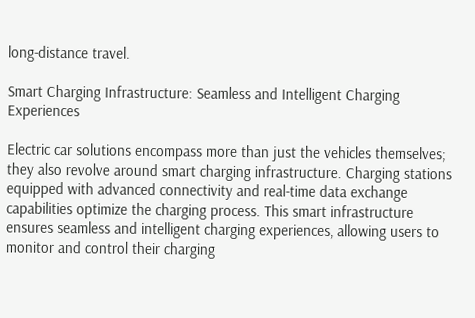long-distance travel.

Smart Charging Infrastructure: Seamless and Intelligent Charging Experiences

Electric car solutions encompass more than just the vehicles themselves; they also revolve around smart charging infrastructure. Charging stations equipped with advanced connectivity and real-time data exchange capabilities optimize the charging process. This smart infrastructure ensures seamless and intelligent charging experiences, allowing users to monitor and control their charging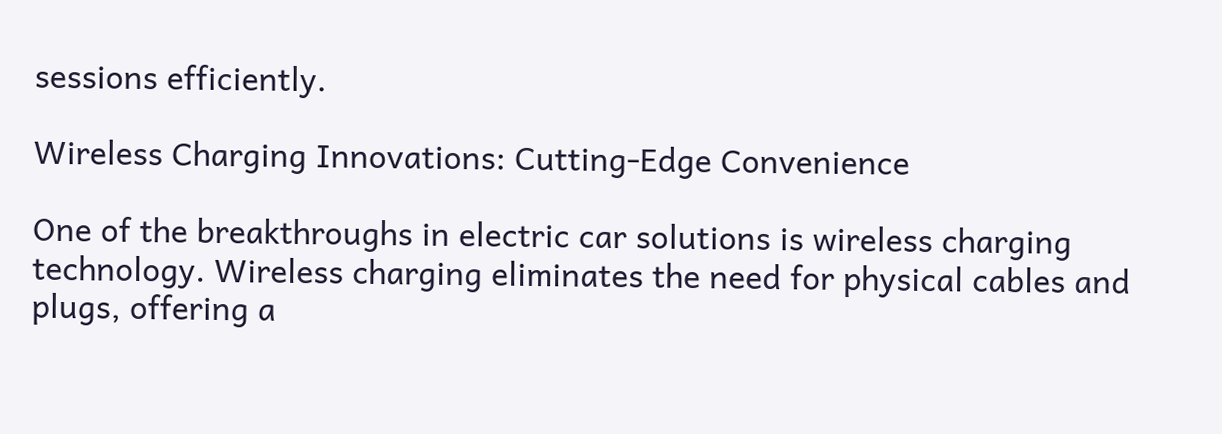sessions efficiently.

Wireless Charging Innovations: Cutting-Edge Convenience

One of the breakthroughs in electric car solutions is wireless charging technology. Wireless charging eliminates the need for physical cables and plugs, offering a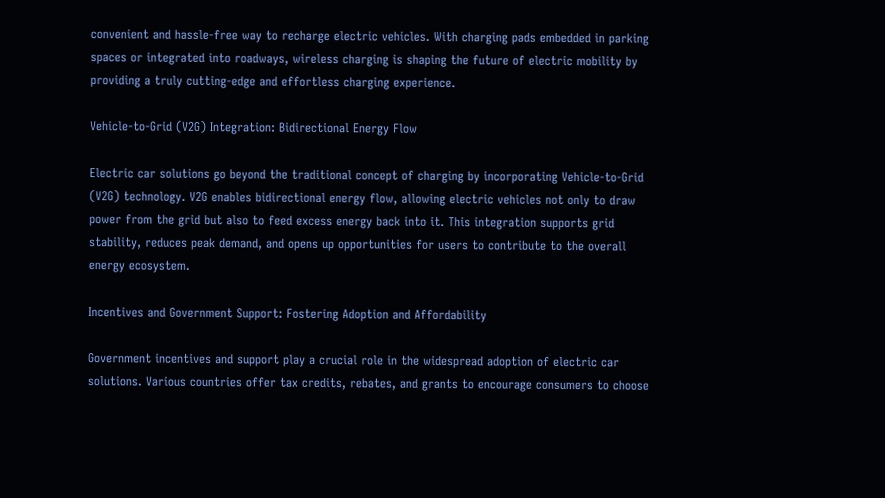convenient and hassle-free way to recharge electric vehicles. With charging pads embedded in parking spaces or integrated into roadways, wireless charging is shaping the future of electric mobility by providing a truly cutting-edge and effortless charging experience.

Vehicle-to-Grid (V2G) Integration: Bidirectional Energy Flow

Electric car solutions go beyond the traditional concept of charging by incorporating Vehicle-to-Grid (V2G) technology. V2G enables bidirectional energy flow, allowing electric vehicles not only to draw power from the grid but also to feed excess energy back into it. This integration supports grid stability, reduces peak demand, and opens up opportunities for users to contribute to the overall energy ecosystem.

Incentives and Government Support: Fostering Adoption and Affordability

Government incentives and support play a crucial role in the widespread adoption of electric car solutions. Various countries offer tax credits, rebates, and grants to encourage consumers to choose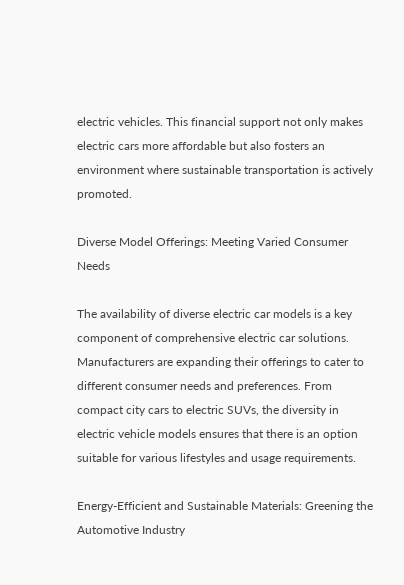electric vehicles. This financial support not only makes electric cars more affordable but also fosters an environment where sustainable transportation is actively promoted.

Diverse Model Offerings: Meeting Varied Consumer Needs

The availability of diverse electric car models is a key component of comprehensive electric car solutions. Manufacturers are expanding their offerings to cater to different consumer needs and preferences. From compact city cars to electric SUVs, the diversity in electric vehicle models ensures that there is an option suitable for various lifestyles and usage requirements.

Energy-Efficient and Sustainable Materials: Greening the Automotive Industry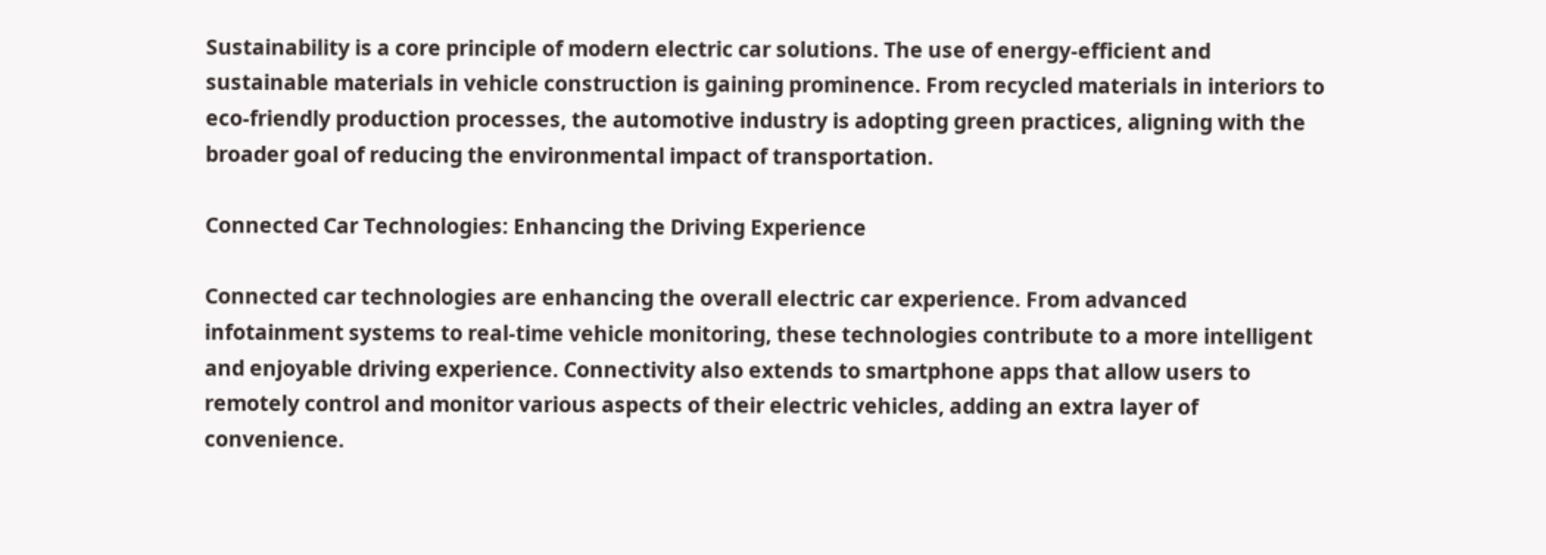Sustainability is a core principle of modern electric car solutions. The use of energy-efficient and sustainable materials in vehicle construction is gaining prominence. From recycled materials in interiors to eco-friendly production processes, the automotive industry is adopting green practices, aligning with the broader goal of reducing the environmental impact of transportation.

Connected Car Technologies: Enhancing the Driving Experience

Connected car technologies are enhancing the overall electric car experience. From advanced infotainment systems to real-time vehicle monitoring, these technologies contribute to a more intelligent and enjoyable driving experience. Connectivity also extends to smartphone apps that allow users to remotely control and monitor various aspects of their electric vehicles, adding an extra layer of convenience.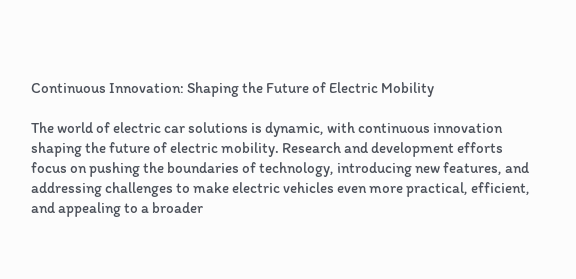Continuous Innovation: Shaping the Future of Electric Mobility

The world of electric car solutions is dynamic, with continuous innovation shaping the future of electric mobility. Research and development efforts focus on pushing the boundaries of technology, introducing new features, and addressing challenges to make electric vehicles even more practical, efficient, and appealing to a broader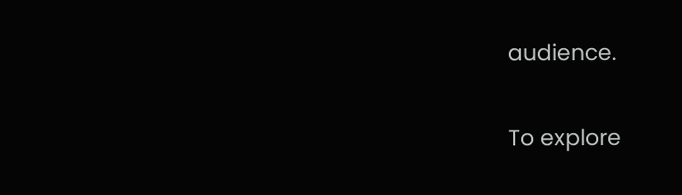audience.

To explore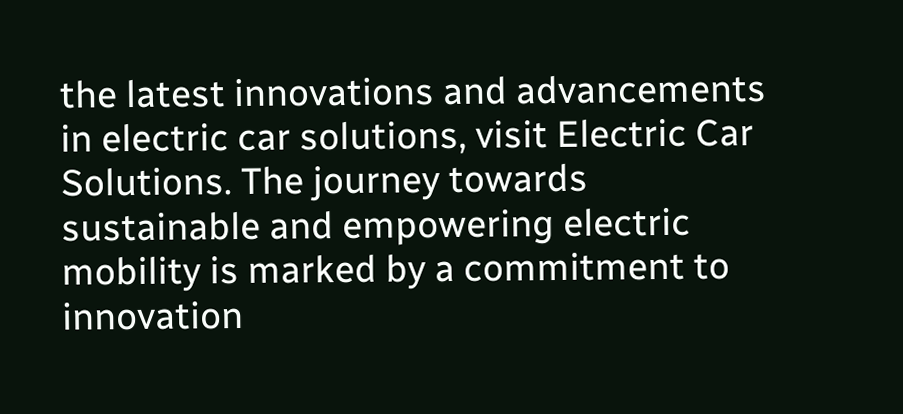the latest innovations and advancements in electric car solutions, visit Electric Car Solutions. The journey towards sustainable and empowering electric mobility is marked by a commitment to innovation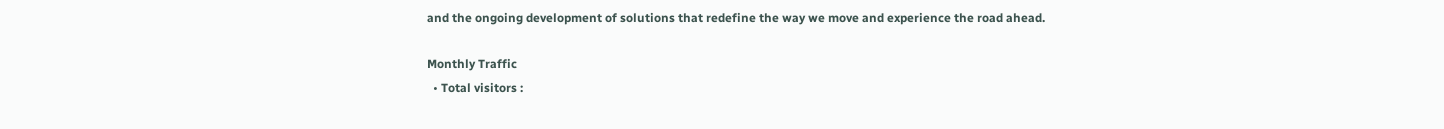and the ongoing development of solutions that redefine the way we move and experience the road ahead.

Monthly Traffic
  • Total visitors :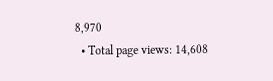8,970
  • Total page views: 14,608